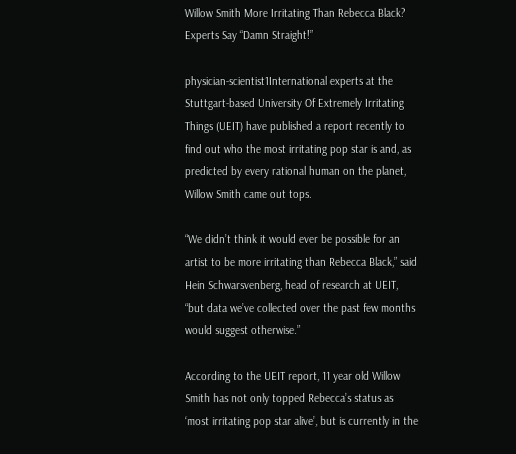Willow Smith More Irritating Than Rebecca Black? Experts Say “Damn Straight!”

physician-scientist1International experts at the Stuttgart-based University Of Extremely Irritating Things (UEIT) have published a report recently to find out who the most irritating pop star is and, as predicted by every rational human on the planet, Willow Smith came out tops.

“We didn’t think it would ever be possible for an artist to be more irritating than Rebecca Black,” said Hein Schwarsvenberg, head of research at UEIT, “but data we’ve collected over the past few months would suggest otherwise.”

According to the UEIT report, 11 year old Willow Smith has not only topped Rebecca’s status as ‘most irritating pop star alive’, but is currently in the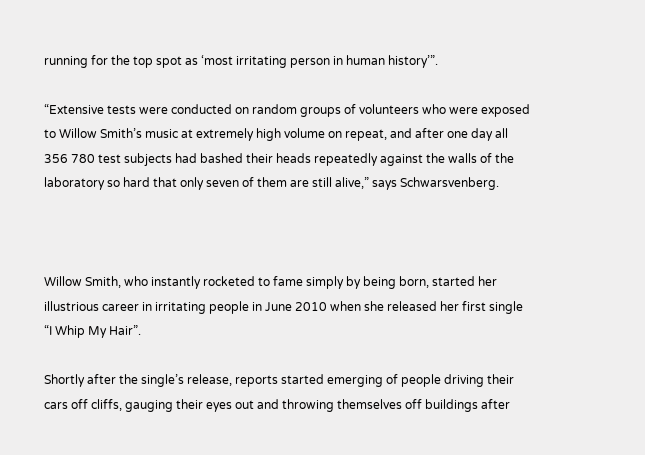running for the top spot as ‘most irritating person in human history’”.

“Extensive tests were conducted on random groups of volunteers who were exposed to Willow Smith’s music at extremely high volume on repeat, and after one day all 356 780 test subjects had bashed their heads repeatedly against the walls of the laboratory so hard that only seven of them are still alive,” says Schwarsvenberg.



Willow Smith, who instantly rocketed to fame simply by being born, started her illustrious career in irritating people in June 2010 when she released her first single “I Whip My Hair”.

Shortly after the single’s release, reports started emerging of people driving their cars off cliffs, gauging their eyes out and throwing themselves off buildings after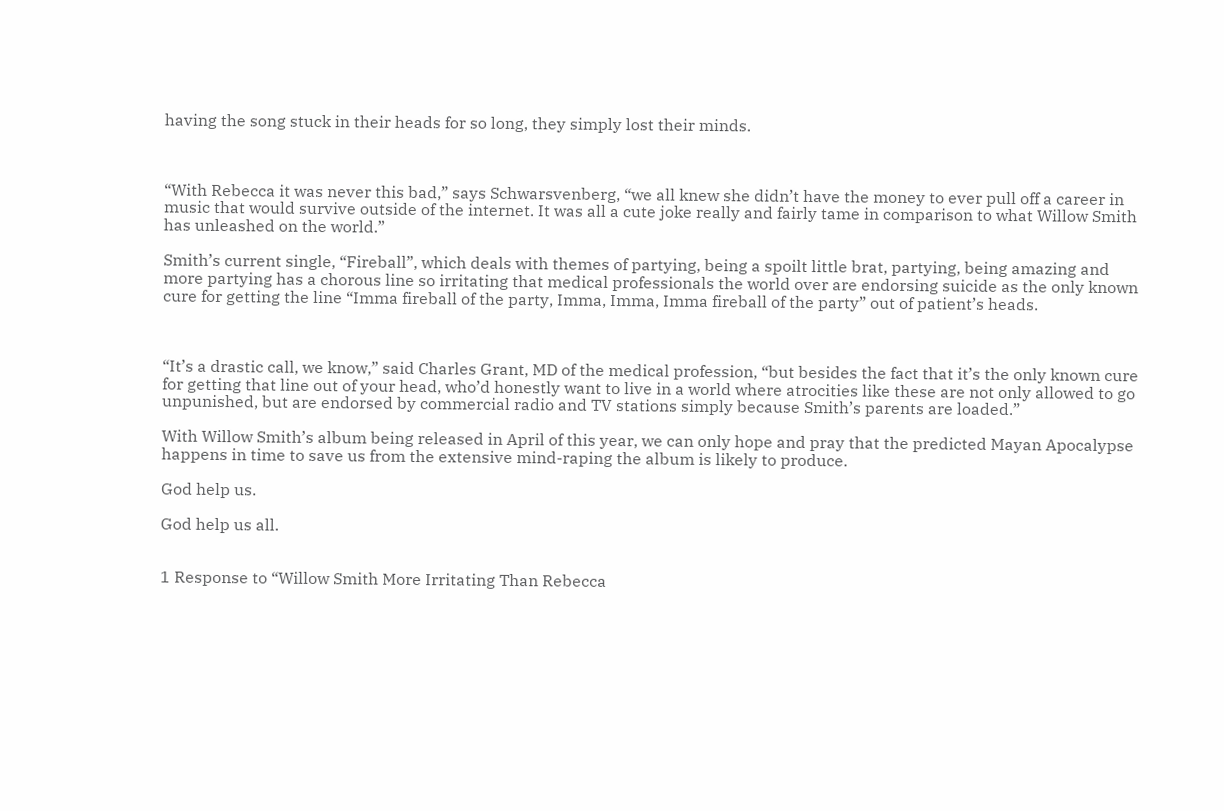having the song stuck in their heads for so long, they simply lost their minds.



“With Rebecca it was never this bad,” says Schwarsvenberg, “we all knew she didn’t have the money to ever pull off a career in music that would survive outside of the internet. It was all a cute joke really and fairly tame in comparison to what Willow Smith has unleashed on the world.”

Smith’s current single, “Fireball”, which deals with themes of partying, being a spoilt little brat, partying, being amazing and more partying has a chorous line so irritating that medical professionals the world over are endorsing suicide as the only known cure for getting the line “Imma fireball of the party, Imma, Imma, Imma fireball of the party” out of patient’s heads.



“It’s a drastic call, we know,” said Charles Grant, MD of the medical profession, “but besides the fact that it’s the only known cure for getting that line out of your head, who’d honestly want to live in a world where atrocities like these are not only allowed to go unpunished, but are endorsed by commercial radio and TV stations simply because Smith’s parents are loaded.”

With Willow Smith’s album being released in April of this year, we can only hope and pray that the predicted Mayan Apocalypse happens in time to save us from the extensive mind-raping the album is likely to produce.

God help us.

God help us all.


1 Response to “Willow Smith More Irritating Than Rebecca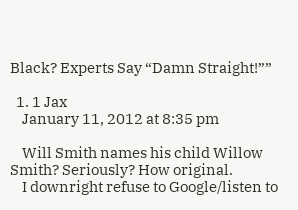Black? Experts Say “Damn Straight!””

  1. 1 Jax
    January 11, 2012 at 8:35 pm

    Will Smith names his child Willow Smith? Seriously? How original.
    I downright refuse to Google/listen to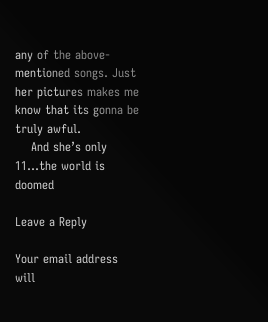any of the above-mentioned songs. Just her pictures makes me know that its gonna be truly awful.
    And she’s only 11…the world is doomed

Leave a Reply

Your email address will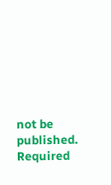not be published. Required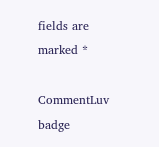fields are marked *

CommentLuv badge